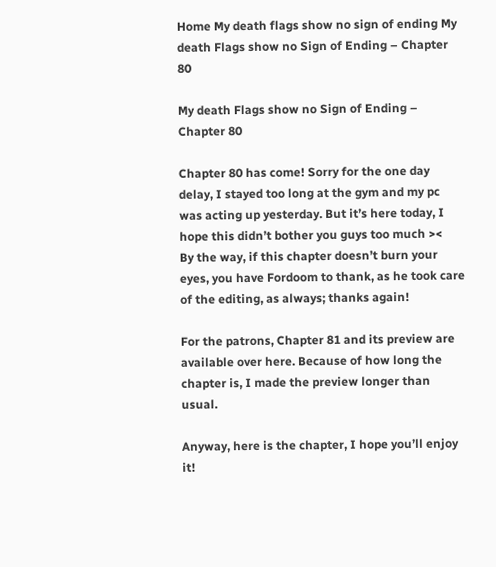Home My death flags show no sign of ending My death Flags show no Sign of Ending – Chapter 80

My death Flags show no Sign of Ending – Chapter 80

Chapter 80 has come! Sorry for the one day delay, I stayed too long at the gym and my pc was acting up yesterday. But it’s here today, I hope this didn’t bother you guys too much ><
By the way, if this chapter doesn’t burn your eyes, you have Fordoom to thank, as he took care of the editing, as always; thanks again!

For the patrons, Chapter 81 and its preview are available over here. Because of how long the chapter is, I made the preview longer than usual.

Anyway, here is the chapter, I hope you’ll enjoy it!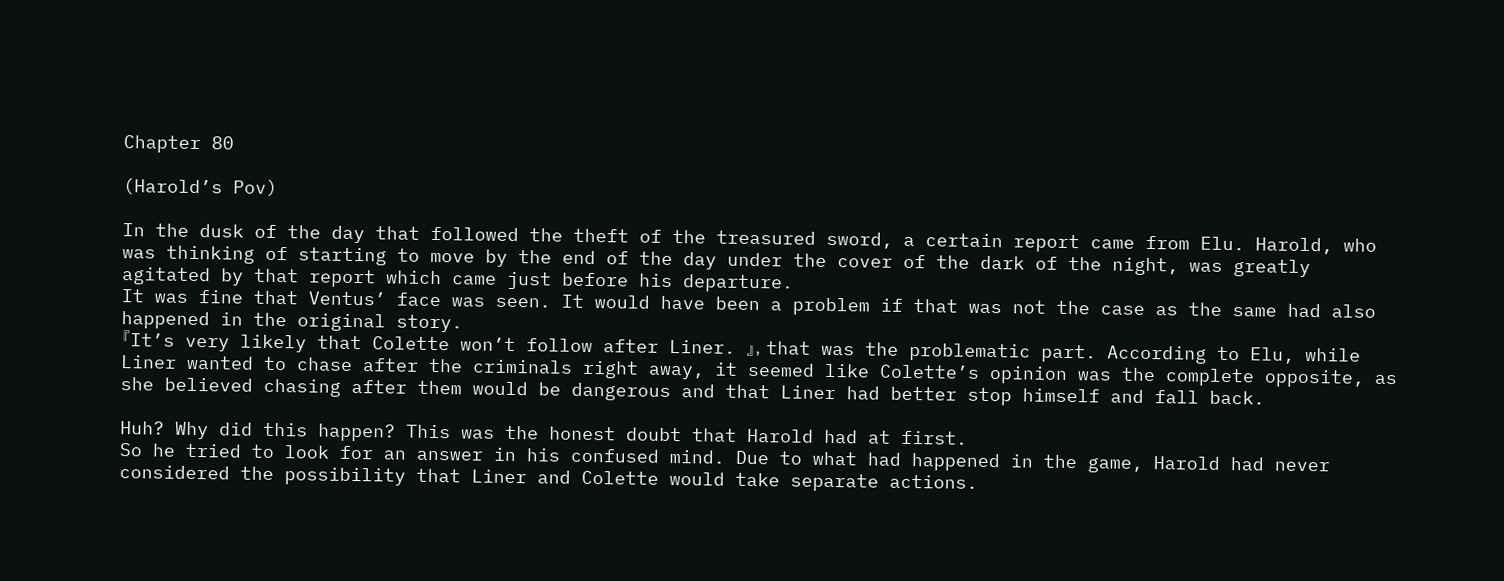Chapter 80

(Harold’s Pov)

In the dusk of the day that followed the theft of the treasured sword, a certain report came from Elu. Harold, who was thinking of starting to move by the end of the day under the cover of the dark of the night, was greatly agitated by that report which came just before his departure.
It was fine that Ventus’ face was seen. It would have been a problem if that was not the case as the same had also happened in the original story.
『It’s very likely that Colette won’t follow after Liner. 』, that was the problematic part. According to Elu, while Liner wanted to chase after the criminals right away, it seemed like Colette’s opinion was the complete opposite, as she believed chasing after them would be dangerous and that Liner had better stop himself and fall back.

Huh? Why did this happen? This was the honest doubt that Harold had at first.
So he tried to look for an answer in his confused mind. Due to what had happened in the game, Harold had never considered the possibility that Liner and Colette would take separate actions.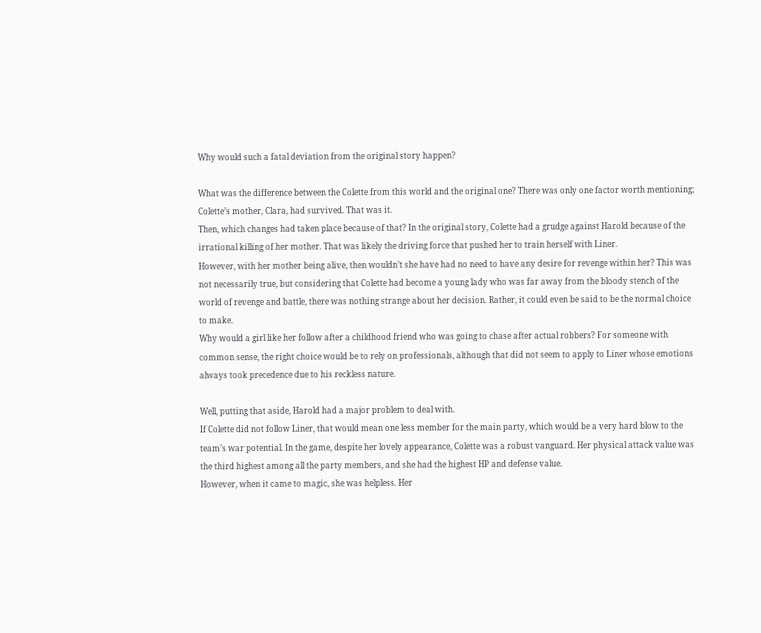Why would such a fatal deviation from the original story happen?

What was the difference between the Colette from this world and the original one? There was only one factor worth mentioning; Colette’s mother, Clara, had survived. That was it.
Then, which changes had taken place because of that? In the original story, Colette had a grudge against Harold because of the irrational killing of her mother. That was likely the driving force that pushed her to train herself with Liner.
However, with her mother being alive, then wouldn’t she have had no need to have any desire for revenge within her? This was not necessarily true, but considering that Colette had become a young lady who was far away from the bloody stench of the world of revenge and battle, there was nothing strange about her decision. Rather, it could even be said to be the normal choice to make.
Why would a girl like her follow after a childhood friend who was going to chase after actual robbers? For someone with common sense, the right choice would be to rely on professionals, although that did not seem to apply to Liner whose emotions always took precedence due to his reckless nature.

Well, putting that aside, Harold had a major problem to deal with.
If Colette did not follow Liner, that would mean one less member for the main party, which would be a very hard blow to the team’s war potential. In the game, despite her lovely appearance, Colette was a robust vanguard. Her physical attack value was the third highest among all the party members, and she had the highest HP and defense value.
However, when it came to magic, she was helpless. Her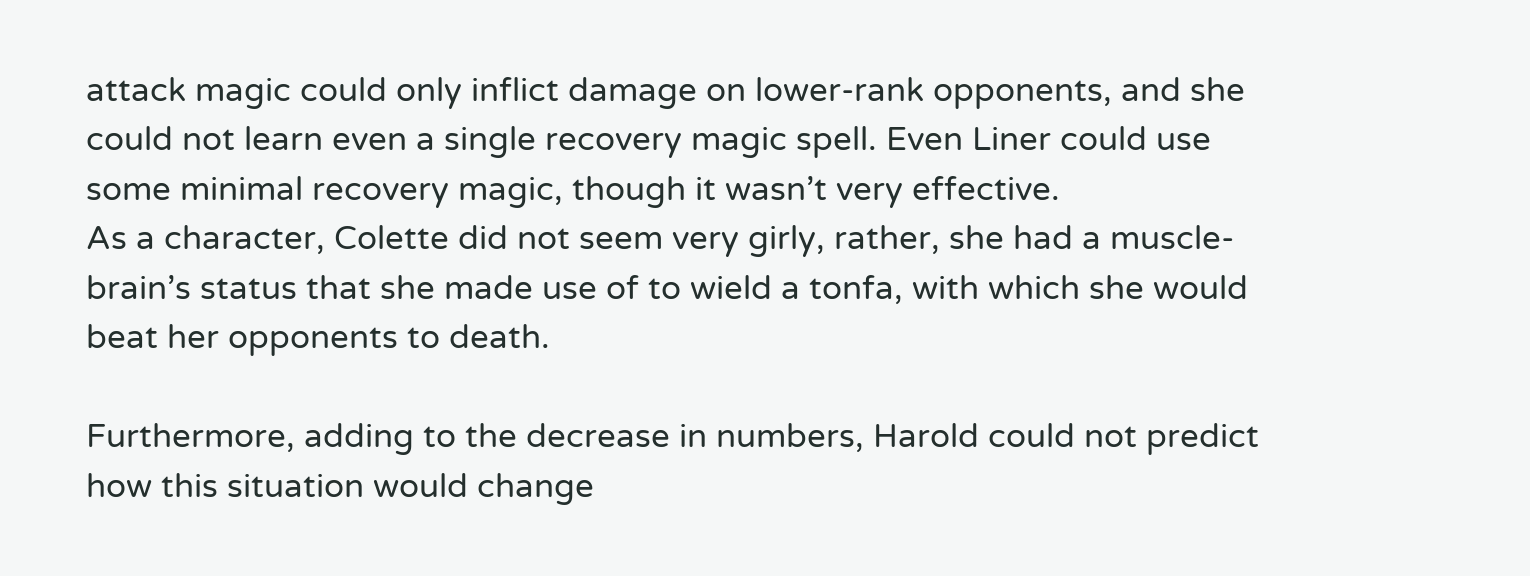attack magic could only inflict damage on lower-rank opponents, and she could not learn even a single recovery magic spell. Even Liner could use some minimal recovery magic, though it wasn’t very effective.
As a character, Colette did not seem very girly, rather, she had a muscle-brain’s status that she made use of to wield a tonfa, with which she would beat her opponents to death.

Furthermore, adding to the decrease in numbers, Harold could not predict how this situation would change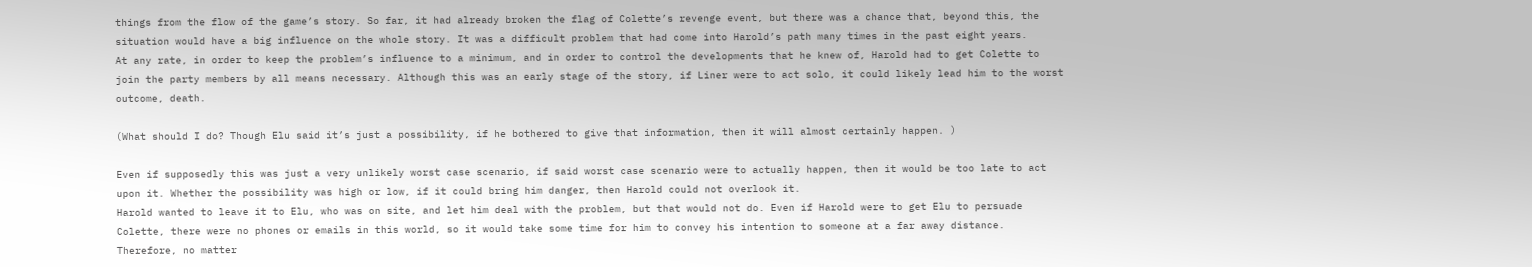things from the flow of the game’s story. So far, it had already broken the flag of Colette’s revenge event, but there was a chance that, beyond this, the situation would have a big influence on the whole story. It was a difficult problem that had come into Harold’s path many times in the past eight years.
At any rate, in order to keep the problem’s influence to a minimum, and in order to control the developments that he knew of, Harold had to get Colette to join the party members by all means necessary. Although this was an early stage of the story, if Liner were to act solo, it could likely lead him to the worst outcome, death.

(What should I do? Though Elu said it’s just a possibility, if he bothered to give that information, then it will almost certainly happen. )

Even if supposedly this was just a very unlikely worst case scenario, if said worst case scenario were to actually happen, then it would be too late to act upon it. Whether the possibility was high or low, if it could bring him danger, then Harold could not overlook it.
Harold wanted to leave it to Elu, who was on site, and let him deal with the problem, but that would not do. Even if Harold were to get Elu to persuade Colette, there were no phones or emails in this world, so it would take some time for him to convey his intention to someone at a far away distance. Therefore, no matter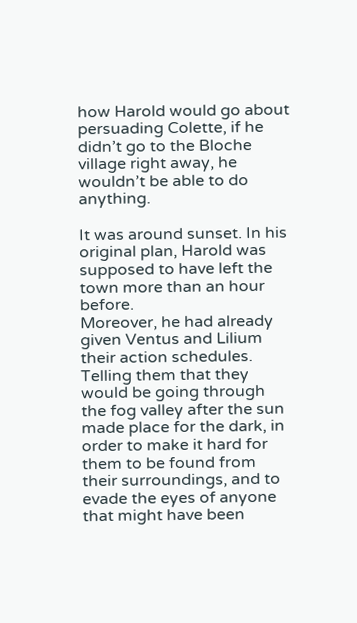how Harold would go about persuading Colette, if he didn’t go to the Bloche village right away, he wouldn’t be able to do anything.

It was around sunset. In his original plan, Harold was supposed to have left the town more than an hour before.
Moreover, he had already given Ventus and Lilium their action schedules. Telling them that they would be going through the fog valley after the sun made place for the dark, in order to make it hard for them to be found from their surroundings, and to evade the eyes of anyone that might have been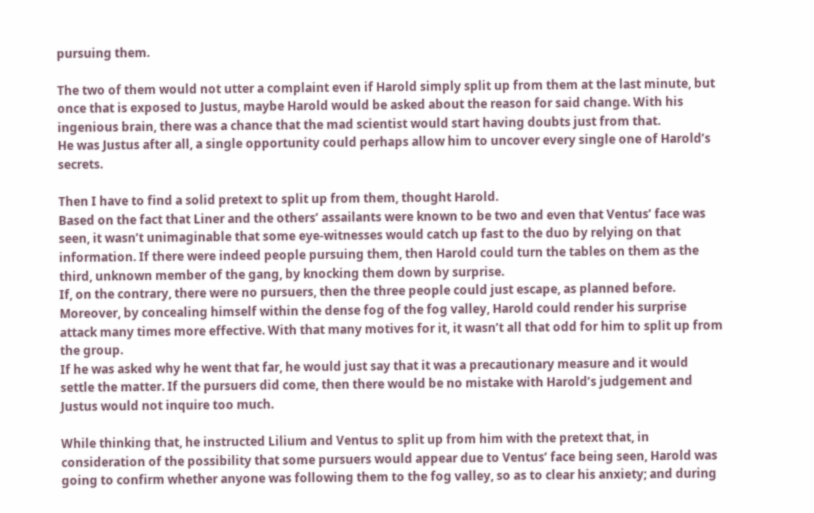pursuing them.

The two of them would not utter a complaint even if Harold simply split up from them at the last minute, but once that is exposed to Justus, maybe Harold would be asked about the reason for said change. With his ingenious brain, there was a chance that the mad scientist would start having doubts just from that.
He was Justus after all, a single opportunity could perhaps allow him to uncover every single one of Harold’s secrets.

Then I have to find a solid pretext to split up from them, thought Harold.
Based on the fact that Liner and the others’ assailants were known to be two and even that Ventus’ face was seen, it wasn’t unimaginable that some eye-witnesses would catch up fast to the duo by relying on that information. If there were indeed people pursuing them, then Harold could turn the tables on them as the third, unknown member of the gang, by knocking them down by surprise.
If, on the contrary, there were no pursuers, then the three people could just escape, as planned before. Moreover, by concealing himself within the dense fog of the fog valley, Harold could render his surprise attack many times more effective. With that many motives for it, it wasn’t all that odd for him to split up from the group.
If he was asked why he went that far, he would just say that it was a precautionary measure and it would settle the matter. If the pursuers did come, then there would be no mistake with Harold’s judgement and Justus would not inquire too much.

While thinking that, he instructed Lilium and Ventus to split up from him with the pretext that, in consideration of the possibility that some pursuers would appear due to Ventus’ face being seen, Harold was going to confirm whether anyone was following them to the fog valley, so as to clear his anxiety; and during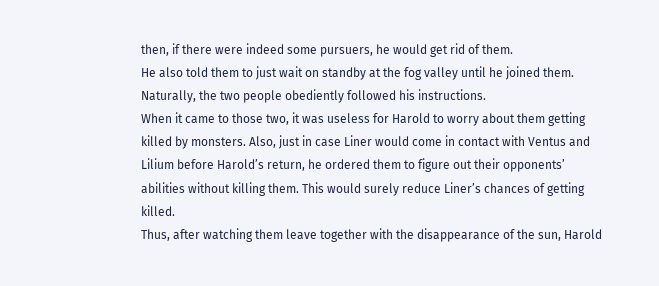then, if there were indeed some pursuers, he would get rid of them.
He also told them to just wait on standby at the fog valley until he joined them. Naturally, the two people obediently followed his instructions.
When it came to those two, it was useless for Harold to worry about them getting killed by monsters. Also, just in case Liner would come in contact with Ventus and Lilium before Harold’s return, he ordered them to figure out their opponents’ abilities without killing them. This would surely reduce Liner’s chances of getting killed.
Thus, after watching them leave together with the disappearance of the sun, Harold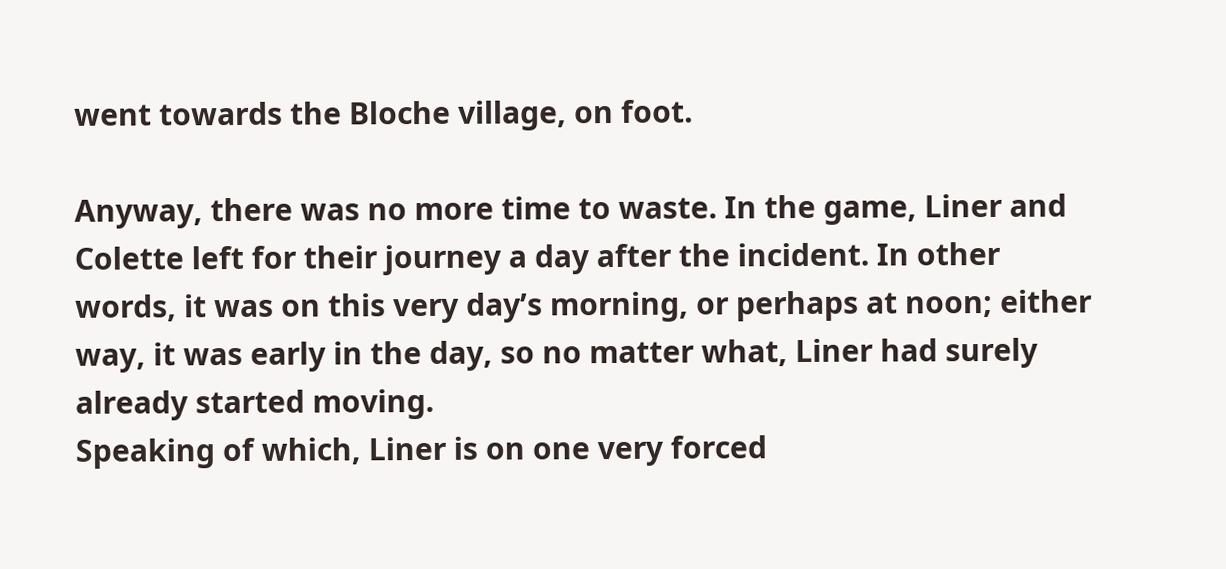went towards the Bloche village, on foot.

Anyway, there was no more time to waste. In the game, Liner and Colette left for their journey a day after the incident. In other words, it was on this very day’s morning, or perhaps at noon; either way, it was early in the day, so no matter what, Liner had surely already started moving.
Speaking of which, Liner is on one very forced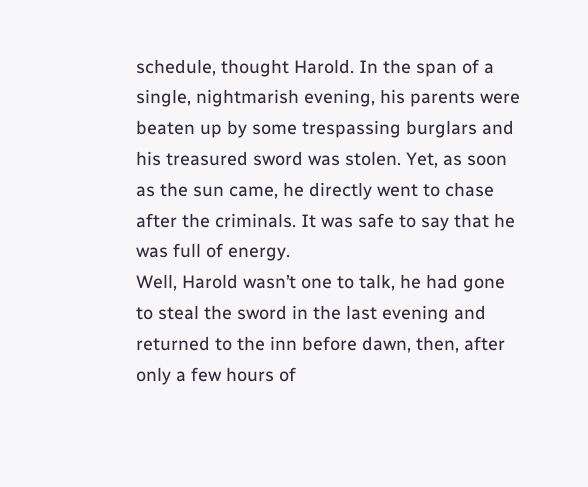schedule, thought Harold. In the span of a single, nightmarish evening, his parents were beaten up by some trespassing burglars and his treasured sword was stolen. Yet, as soon as the sun came, he directly went to chase after the criminals. It was safe to say that he was full of energy.
Well, Harold wasn’t one to talk, he had gone to steal the sword in the last evening and returned to the inn before dawn, then, after only a few hours of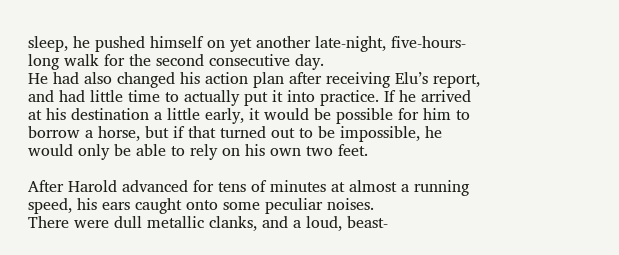sleep, he pushed himself on yet another late-night, five-hours-long walk for the second consecutive day.
He had also changed his action plan after receiving Elu’s report, and had little time to actually put it into practice. If he arrived at his destination a little early, it would be possible for him to borrow a horse, but if that turned out to be impossible, he would only be able to rely on his own two feet.

After Harold advanced for tens of minutes at almost a running speed, his ears caught onto some peculiar noises.
There were dull metallic clanks, and a loud, beast-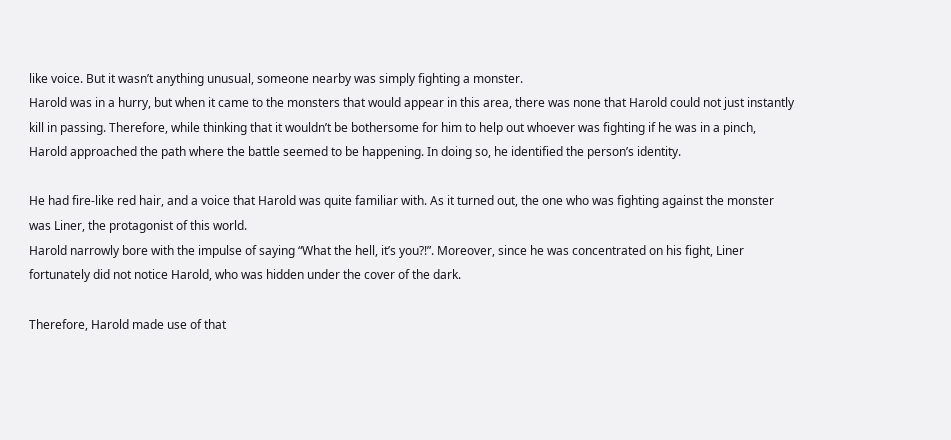like voice. But it wasn’t anything unusual, someone nearby was simply fighting a monster.
Harold was in a hurry, but when it came to the monsters that would appear in this area, there was none that Harold could not just instantly kill in passing. Therefore, while thinking that it wouldn’t be bothersome for him to help out whoever was fighting if he was in a pinch, Harold approached the path where the battle seemed to be happening. In doing so, he identified the person’s identity.

He had fire-like red hair, and a voice that Harold was quite familiar with. As it turned out, the one who was fighting against the monster was Liner, the protagonist of this world.
Harold narrowly bore with the impulse of saying “What the hell, it’s you?!”. Moreover, since he was concentrated on his fight, Liner fortunately did not notice Harold, who was hidden under the cover of the dark.

Therefore, Harold made use of that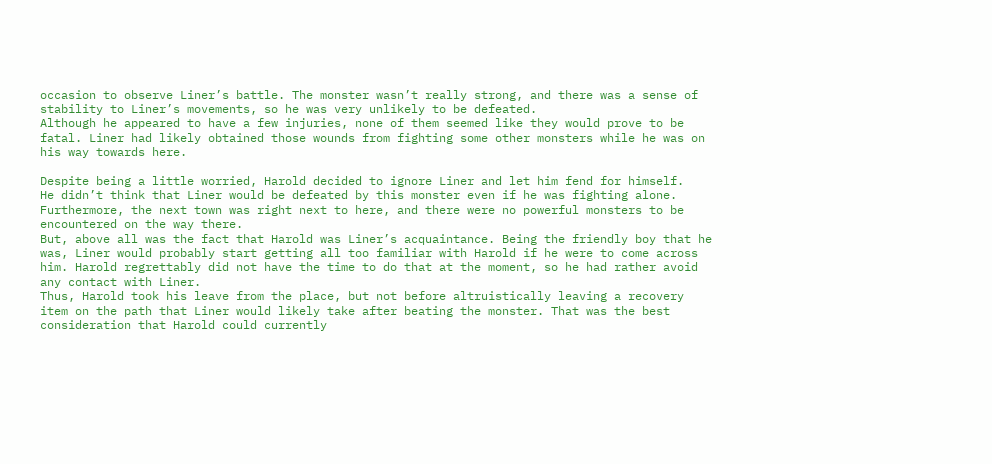occasion to observe Liner’s battle. The monster wasn’t really strong, and there was a sense of stability to Liner’s movements, so he was very unlikely to be defeated.
Although he appeared to have a few injuries, none of them seemed like they would prove to be fatal. Liner had likely obtained those wounds from fighting some other monsters while he was on his way towards here.

Despite being a little worried, Harold decided to ignore Liner and let him fend for himself.
He didn’t think that Liner would be defeated by this monster even if he was fighting alone. Furthermore, the next town was right next to here, and there were no powerful monsters to be encountered on the way there.
But, above all was the fact that Harold was Liner’s acquaintance. Being the friendly boy that he was, Liner would probably start getting all too familiar with Harold if he were to come across him. Harold regrettably did not have the time to do that at the moment, so he had rather avoid any contact with Liner.
Thus, Harold took his leave from the place, but not before altruistically leaving a recovery item on the path that Liner would likely take after beating the monster. That was the best consideration that Harold could currently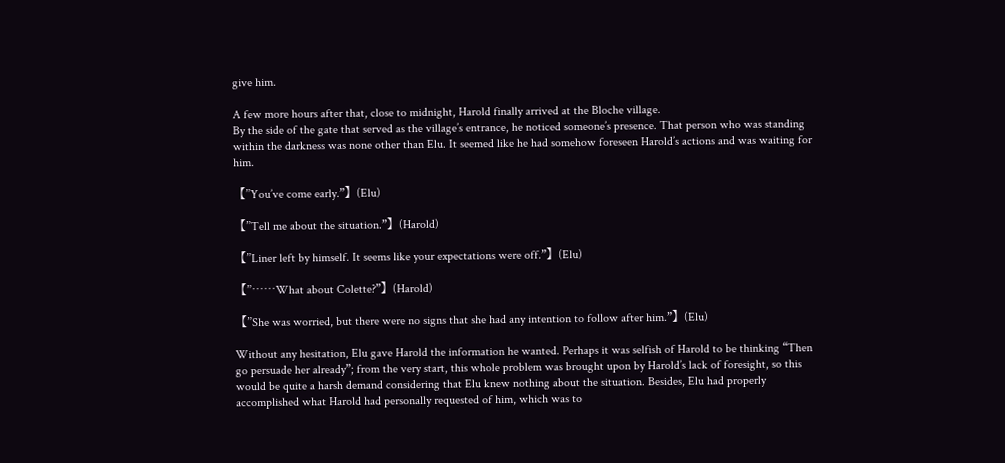give him.

A few more hours after that, close to midnight, Harold finally arrived at the Bloche village.
By the side of the gate that served as the village’s entrance, he noticed someone’s presence. That person who was standing within the darkness was none other than Elu. It seemed like he had somehow foreseen Harold’s actions and was waiting for him.

【”You’ve come early.”】(Elu)

【”Tell me about the situation.”】(Harold)

【”Liner left by himself. It seems like your expectations were off.”】(Elu)

【”……What about Colette?”】(Harold)

【”She was worried, but there were no signs that she had any intention to follow after him.”】(Elu)

Without any hesitation, Elu gave Harold the information he wanted. Perhaps it was selfish of Harold to be thinking “Then go persuade her already”; from the very start, this whole problem was brought upon by Harold’s lack of foresight, so this would be quite a harsh demand considering that Elu knew nothing about the situation. Besides, Elu had properly accomplished what Harold had personally requested of him, which was to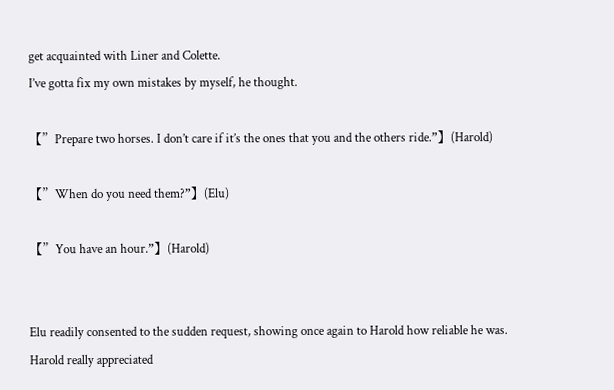get acquainted with Liner and Colette.
I’ve gotta fix my own mistakes by myself, he thought.

【”Prepare two horses. I don’t care if it’s the ones that you and the others ride.”】(Harold)

【”When do you need them?”】(Elu)

【”You have an hour.”】(Harold)


Elu readily consented to the sudden request, showing once again to Harold how reliable he was. Harold really appreciated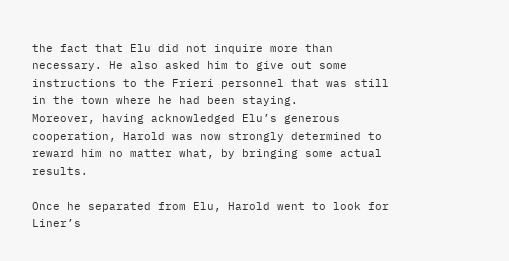the fact that Elu did not inquire more than necessary. He also asked him to give out some instructions to the Frieri personnel that was still in the town where he had been staying.
Moreover, having acknowledged Elu’s generous cooperation, Harold was now strongly determined to reward him no matter what, by bringing some actual results.

Once he separated from Elu, Harold went to look for Liner’s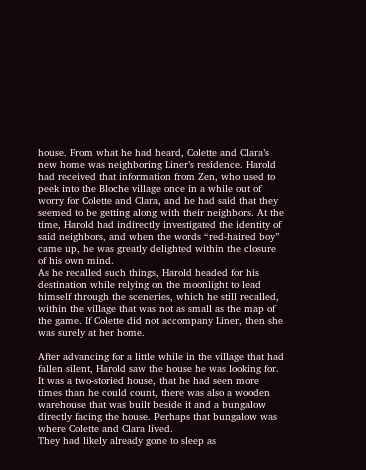house. From what he had heard, Colette and Clara’s new home was neighboring Liner’s residence. Harold had received that information from Zen, who used to peek into the Bloche village once in a while out of worry for Colette and Clara, and he had said that they seemed to be getting along with their neighbors. At the time, Harold had indirectly investigated the identity of said neighbors, and when the words “red-haired boy” came up, he was greatly delighted within the closure of his own mind.
As he recalled such things, Harold headed for his destination while relying on the moonlight to lead himself through the sceneries, which he still recalled, within the village that was not as small as the map of the game. If Colette did not accompany Liner, then she was surely at her home.

After advancing for a little while in the village that had fallen silent, Harold saw the house he was looking for. It was a two-storied house, that he had seen more times than he could count, there was also a wooden warehouse that was built beside it and a bungalow directly facing the house. Perhaps that bungalow was where Colette and Clara lived.
They had likely already gone to sleep as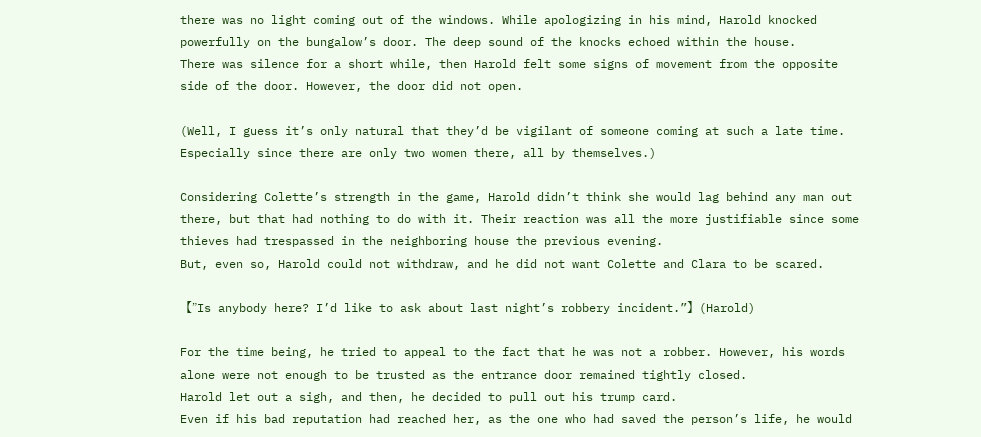there was no light coming out of the windows. While apologizing in his mind, Harold knocked powerfully on the bungalow’s door. The deep sound of the knocks echoed within the house.
There was silence for a short while, then Harold felt some signs of movement from the opposite side of the door. However, the door did not open.

(Well, I guess it’s only natural that they’d be vigilant of someone coming at such a late time. Especially since there are only two women there, all by themselves.)

Considering Colette’s strength in the game, Harold didn’t think she would lag behind any man out there, but that had nothing to do with it. Their reaction was all the more justifiable since some thieves had trespassed in the neighboring house the previous evening.
But, even so, Harold could not withdraw, and he did not want Colette and Clara to be scared.

【”Is anybody here? I’d like to ask about last night’s robbery incident.”】(Harold)

For the time being, he tried to appeal to the fact that he was not a robber. However, his words alone were not enough to be trusted as the entrance door remained tightly closed.
Harold let out a sigh, and then, he decided to pull out his trump card.
Even if his bad reputation had reached her, as the one who had saved the person’s life, he would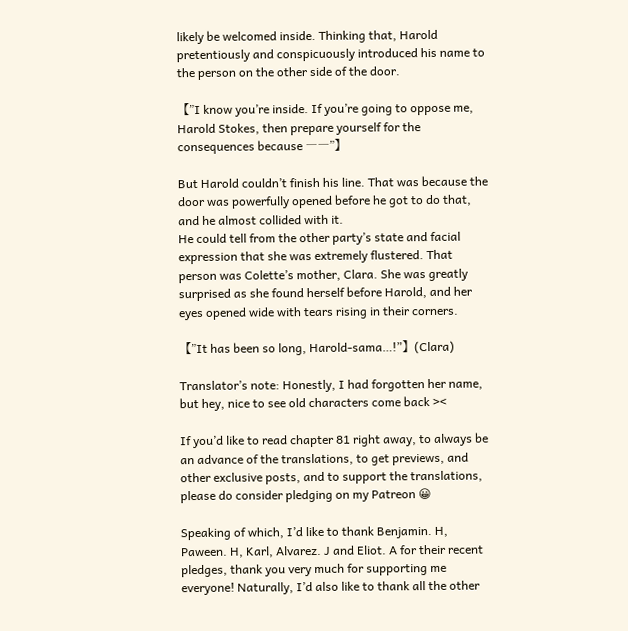likely be welcomed inside. Thinking that, Harold pretentiously and conspicuously introduced his name to the person on the other side of the door.

【”I know you’re inside. If you’re going to oppose me, Harold Stokes, then prepare yourself for the consequences because ――”】

But Harold couldn’t finish his line. That was because the door was powerfully opened before he got to do that, and he almost collided with it.
He could tell from the other party’s state and facial expression that she was extremely flustered. That person was Colette’s mother, Clara. She was greatly surprised as she found herself before Harold, and her eyes opened wide with tears rising in their corners.

【”It has been so long, Harold-sama…!”】(Clara)

Translator’s note: Honestly, I had forgotten her name, but hey, nice to see old characters come back ><

If you’d like to read chapter 81 right away, to always be an advance of the translations, to get previews, and other exclusive posts, and to support the translations, please do consider pledging on my Patreon 😀

Speaking of which, I’d like to thank Benjamin. H, Paween. H, Karl, Alvarez. J and Eliot. A for their recent pledges, thank you very much for supporting me everyone! Naturally, I’d also like to thank all the other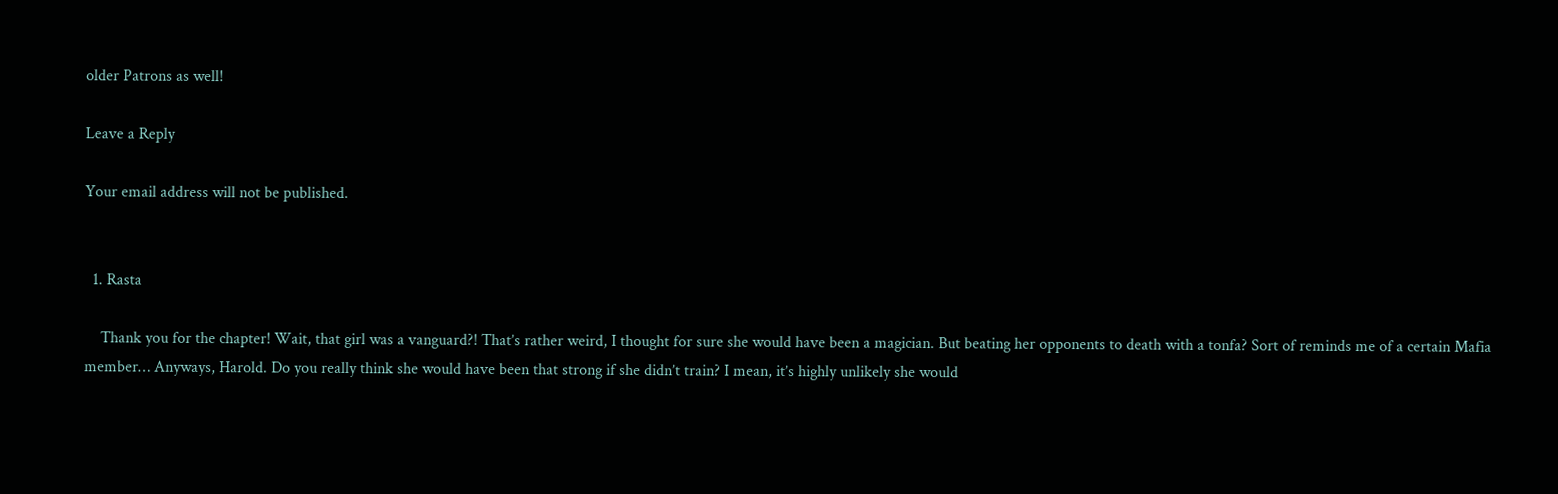older Patrons as well!

Leave a Reply

Your email address will not be published.


  1. Rasta

    Thank you for the chapter! Wait, that girl was a vanguard?! That’s rather weird, I thought for sure she would have been a magician. But beating her opponents to death with a tonfa? Sort of reminds me of a certain Mafia member… Anyways, Harold. Do you really think she would have been that strong if she didn’t train? I mean, it’s highly unlikely she would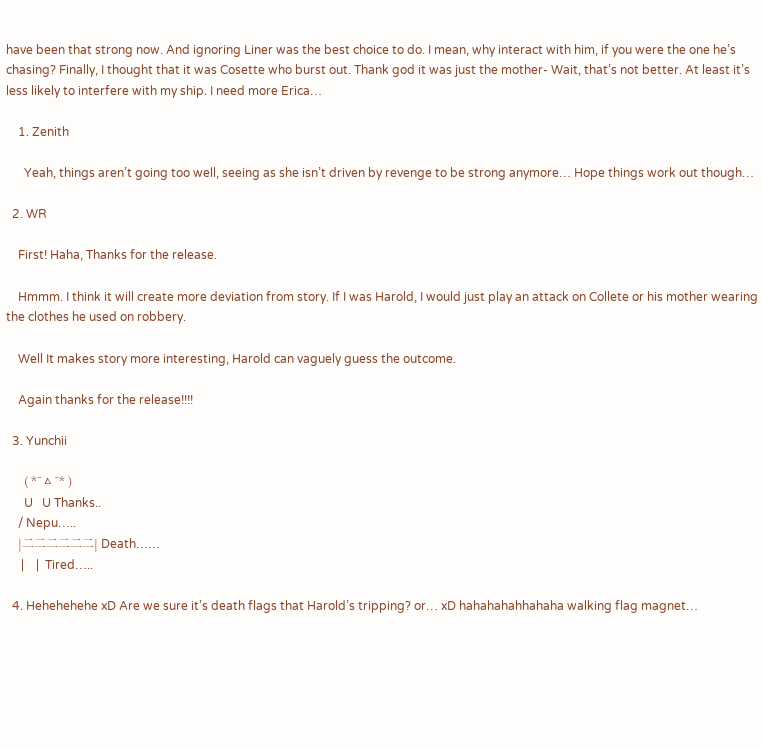have been that strong now. And ignoring Liner was the best choice to do. I mean, why interact with him, if you were the one he’s chasing? Finally, I thought that it was Cosette who burst out. Thank god it was just the mother- Wait, that’s not better. At least it’s less likely to interfere with my ship. I need more Erica…

    1. Zenith

      Yeah, things aren’t going too well, seeing as she isn’t driven by revenge to be strong anymore… Hope things work out though…

  2. WR

    First! Haha, Thanks for the release.

    Hmmm. I think it will create more deviation from story. If I was Harold, I would just play an attack on Collete or his mother wearing the clothes he used on robbery.

    Well It makes story more interesting, Harold can vaguely guess the outcome.

    Again thanks for the release!!!!

  3. Yunchii

      ( *¯ㅿ¯* )
      U   U Thanks..
    / Nepu…..
    |二二二二二二| Death……
     |    |  Tired…..

  4. Hehehehehe xD Are we sure it’s death flags that Harold’s tripping? or… xD hahahahahhahaha walking flag magnet…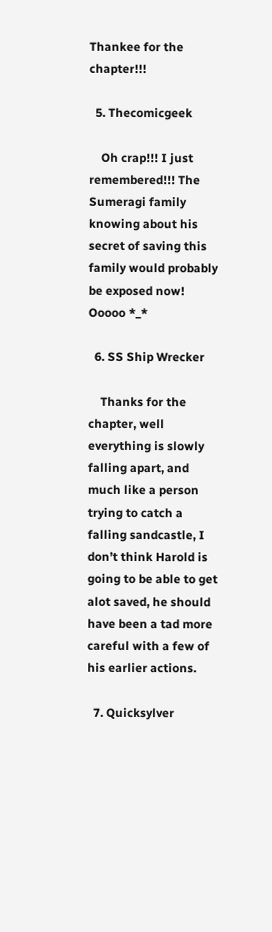Thankee for the chapter!!!

  5. Thecomicgeek

    Oh crap!!! I just remembered!!! The Sumeragi family knowing about his secret of saving this family would probably be exposed now! Ooooo *_*

  6. SS Ship Wrecker

    Thanks for the chapter, well everything is slowly falling apart, and much like a person trying to catch a falling sandcastle, I don’t think Harold is going to be able to get alot saved, he should have been a tad more careful with a few of his earlier actions.

  7. Quicksylver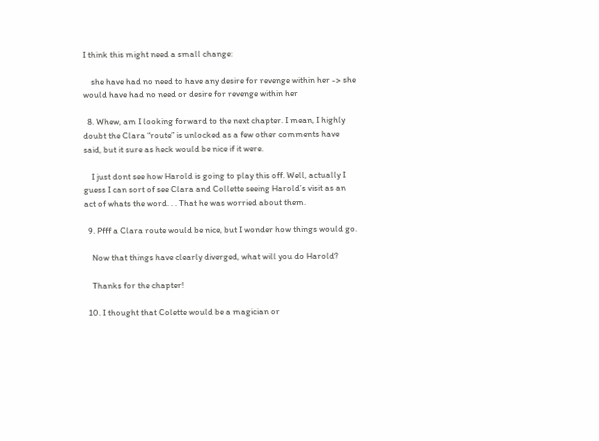I think this might need a small change:

    she have had no need to have any desire for revenge within her -> she would have had no need or desire for revenge within her

  8. Whew, am I looking forward to the next chapter. I mean, I highly doubt the Clara “route” is unlocked as a few other comments have said, but it sure as heck would be nice if it were.

    I just dont see how Harold is going to play this off. Well, actually I guess I can sort of see Clara and Collette seeing Harold’s visit as an act of whats the word. . . That he was worried about them.

  9. Pfff a Clara route would be nice, but I wonder how things would go.

    Now that things have clearly diverged, what will you do Harold?

    Thanks for the chapter!

  10. I thought that Colette would be a magician or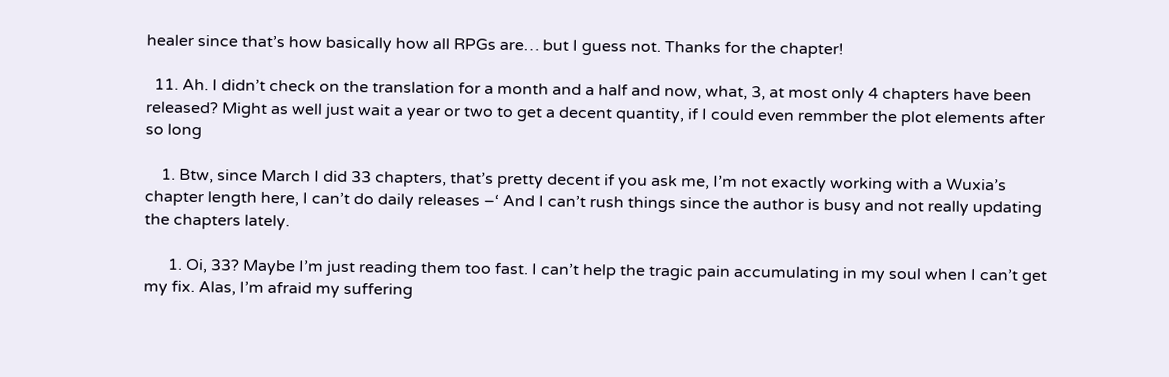healer since that’s how basically how all RPGs are… but I guess not. Thanks for the chapter!

  11. Ah. I didn’t check on the translation for a month and a half and now, what, 3, at most only 4 chapters have been released? Might as well just wait a year or two to get a decent quantity, if I could even remmber the plot elements after so long

    1. Btw, since March I did 33 chapters, that’s pretty decent if you ask me, I’m not exactly working with a Wuxia’s chapter length here, I can’t do daily releases –‘ And I can’t rush things since the author is busy and not really updating the chapters lately.

      1. Oi, 33? Maybe I’m just reading them too fast. I can’t help the tragic pain accumulating in my soul when I can’t get my fix. Alas, I’m afraid my suffering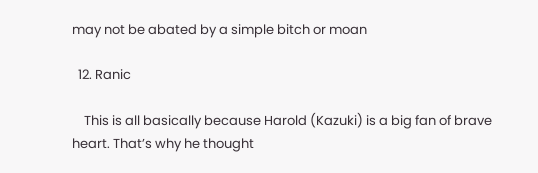may not be abated by a simple bitch or moan

  12. Ranic

    This is all basically because Harold (Kazuki) is a big fan of brave heart. That’s why he thought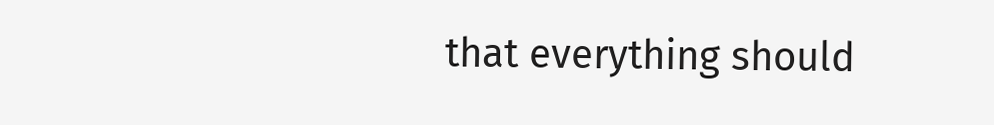that everything should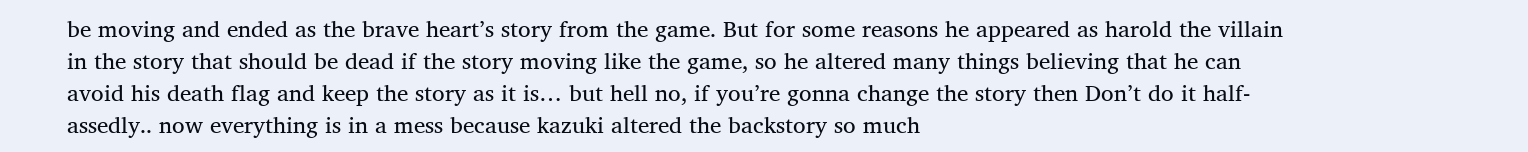be moving and ended as the brave heart’s story from the game. But for some reasons he appeared as harold the villain in the story that should be dead if the story moving like the game, so he altered many things believing that he can avoid his death flag and keep the story as it is… but hell no, if you’re gonna change the story then Don’t do it half-assedly.. now everything is in a mess because kazuki altered the backstory so much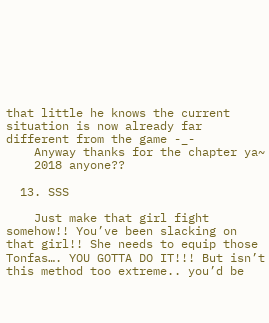that little he knows the current situation is now already far different from the game -_-
    Anyway thanks for the chapter ya~
    2018 anyone??

  13. SSS

    Just make that girl fight somehow!! You’ve been slacking on that girl!! She needs to equip those Tonfas…. YOU GOTTA DO IT!!! But isn’t this method too extreme.. you’d be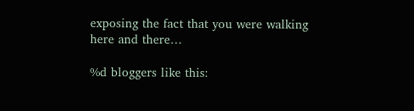exposing the fact that you were walking here and there…

%d bloggers like this: